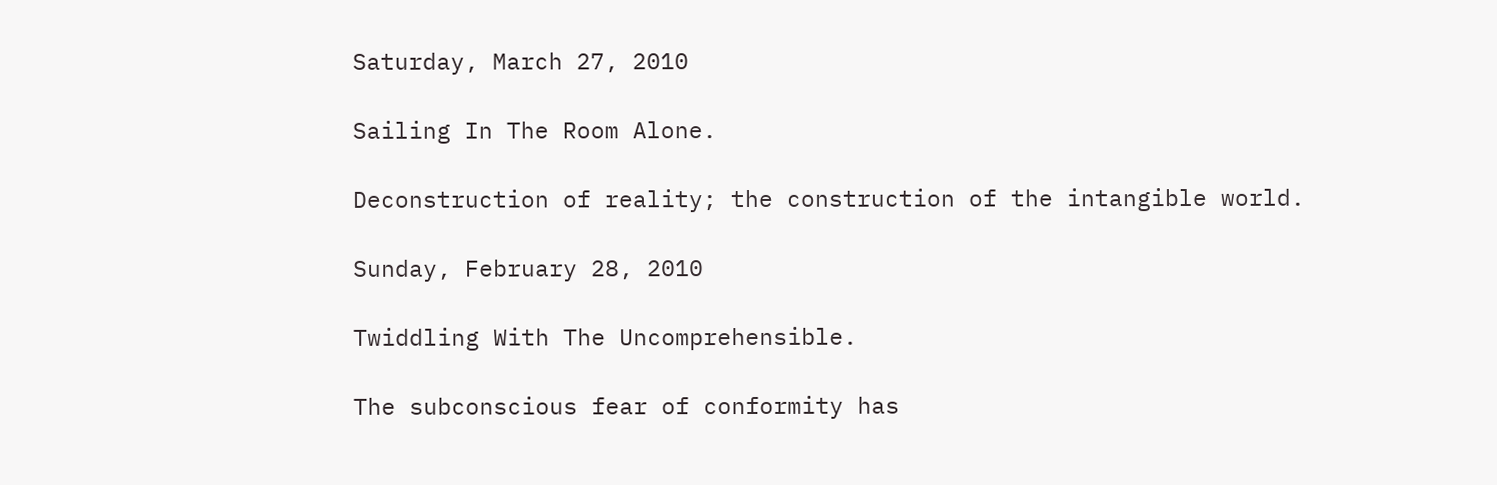Saturday, March 27, 2010

Sailing In The Room Alone.

Deconstruction of reality; the construction of the intangible world.

Sunday, February 28, 2010

Twiddling With The Uncomprehensible.

The subconscious fear of conformity has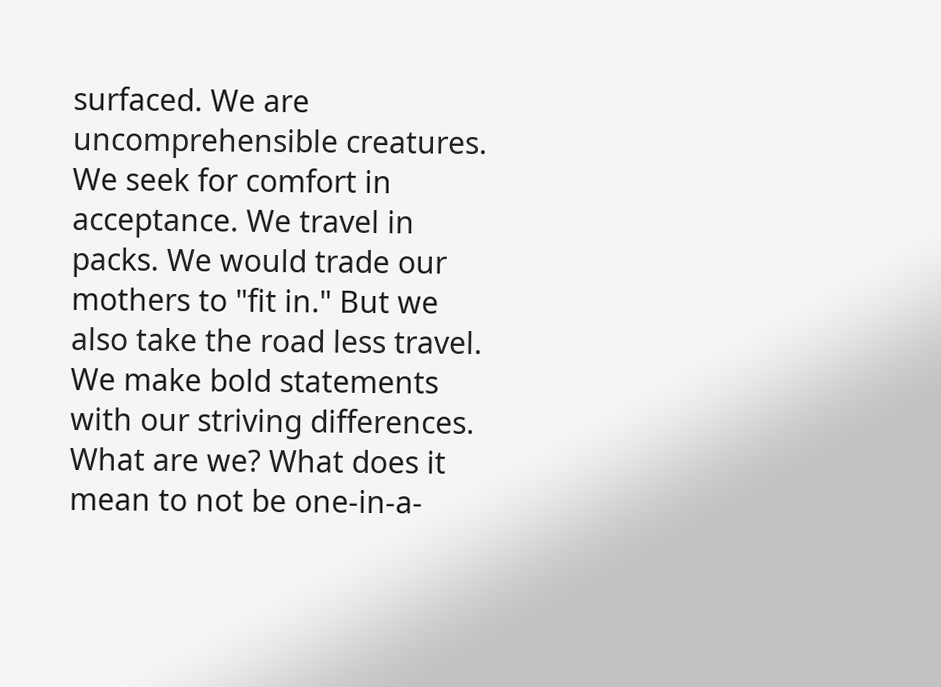surfaced. We are uncomprehensible creatures. We seek for comfort in acceptance. We travel in packs. We would trade our mothers to "fit in." But we also take the road less travel. We make bold statements with our striving differences. What are we? What does it mean to not be one-in-a-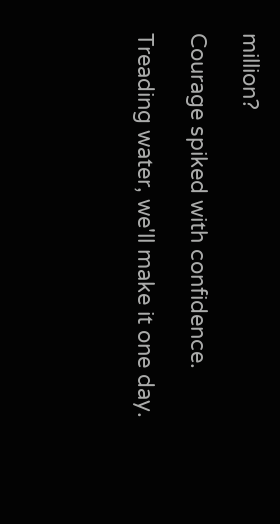million?

Courage spiked with confidence.

Treading water, we'll make it one day.